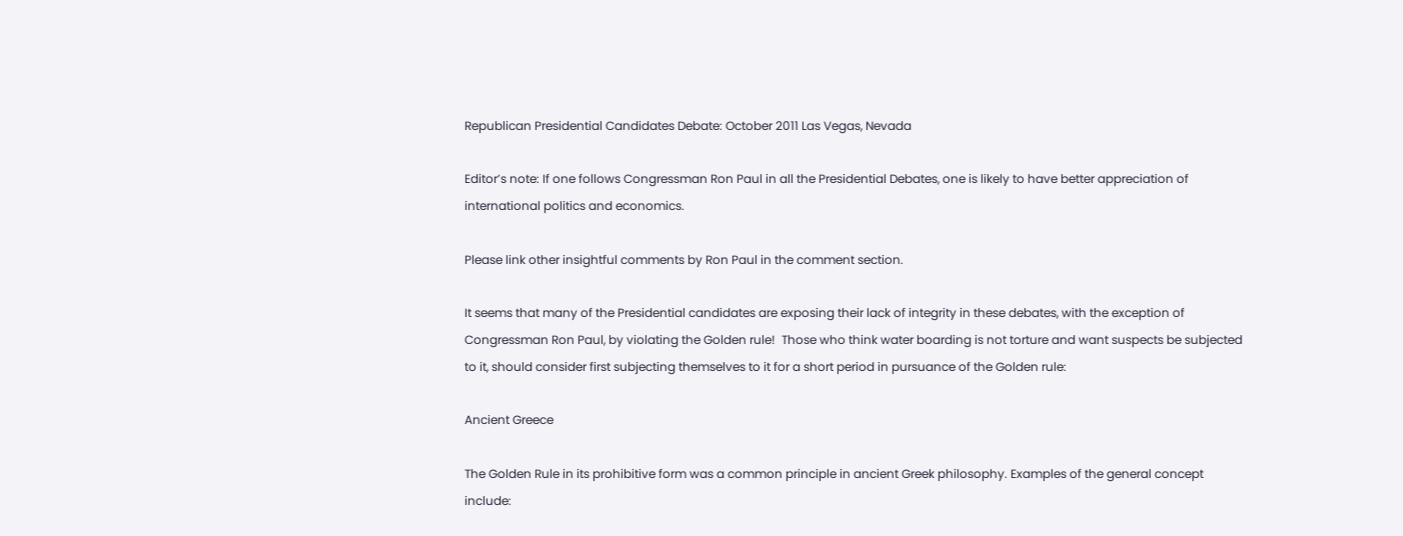Republican Presidential Candidates Debate: October 2011 Las Vegas, Nevada

Editor’s note: If one follows Congressman Ron Paul in all the Presidential Debates, one is likely to have better appreciation of international politics and economics.

Please link other insightful comments by Ron Paul in the comment section.

It seems that many of the Presidential candidates are exposing their lack of integrity in these debates, with the exception of Congressman Ron Paul, by violating the Golden rule!  Those who think water boarding is not torture and want suspects be subjected to it, should consider first subjecting themselves to it for a short period in pursuance of the Golden rule:

Ancient Greece

The Golden Rule in its prohibitive form was a common principle in ancient Greek philosophy. Examples of the general concept include: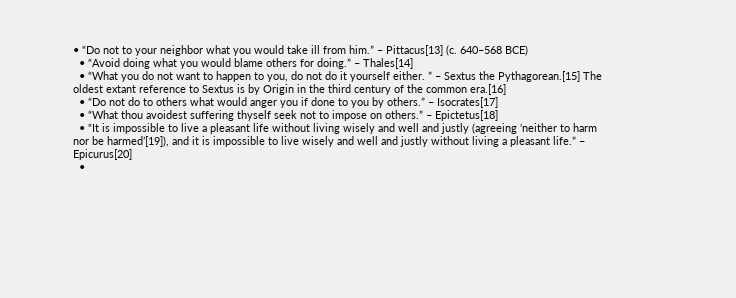• “Do not to your neighbor what you would take ill from him.” – Pittacus[13] (c. 640–568 BCE)
  • “Avoid doing what you would blame others for doing.” – Thales[14]
  • “What you do not want to happen to you, do not do it yourself either. ” – Sextus the Pythagorean.[15] The oldest extant reference to Sextus is by Origin in the third century of the common era.[16]
  • “Do not do to others what would anger you if done to you by others.” – Isocrates[17]
  • “What thou avoidest suffering thyself seek not to impose on others.” – Epictetus[18]
  • “It is impossible to live a pleasant life without living wisely and well and justly (agreeing ‘neither to harm nor be harmed’[19]), and it is impossible to live wisely and well and justly without living a pleasant life.” – Epicurus[20]
  •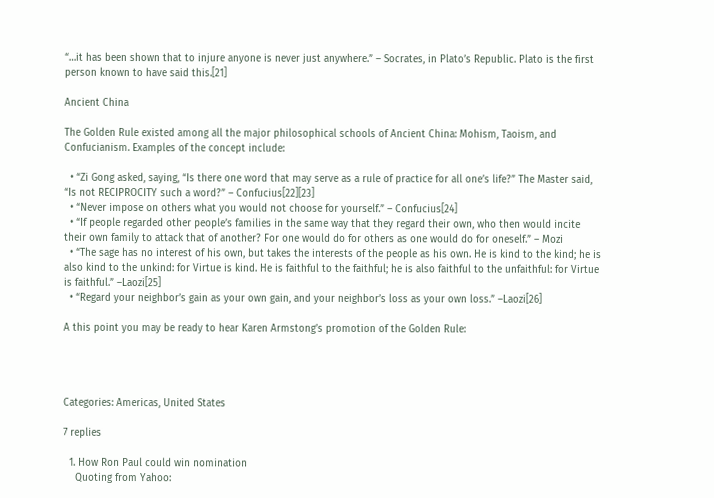“…it has been shown that to injure anyone is never just anywhere.” – Socrates, in Plato’s Republic. Plato is the first person known to have said this.[21]

Ancient China

The Golden Rule existed among all the major philosophical schools of Ancient China: Mohism, Taoism, and Confucianism. Examples of the concept include:

  • “Zi Gong asked, saying, “Is there one word that may serve as a rule of practice for all one’s life?” The Master said, “Is not RECIPROCITY such a word?” – Confucius[22][23]
  • “Never impose on others what you would not choose for yourself.” – Confucius[24]
  • “If people regarded other people’s families in the same way that they regard their own, who then would incite their own family to attack that of another? For one would do for others as one would do for oneself.” – Mozi
  • “The sage has no interest of his own, but takes the interests of the people as his own. He is kind to the kind; he is also kind to the unkind: for Virtue is kind. He is faithful to the faithful; he is also faithful to the unfaithful: for Virtue is faithful.” –Laozi[25]
  • “Regard your neighbor’s gain as your own gain, and your neighbor’s loss as your own loss.” –Laozi[26]

A this point you may be ready to hear Karen Armstong’s promotion of the Golden Rule:




Categories: Americas, United States

7 replies

  1. How Ron Paul could win nomination
    Quoting from Yahoo: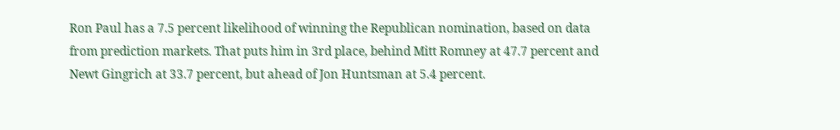Ron Paul has a 7.5 percent likelihood of winning the Republican nomination, based on data from prediction markets. That puts him in 3rd place, behind Mitt Romney at 47.7 percent and Newt Gingrich at 33.7 percent, but ahead of Jon Huntsman at 5.4 percent.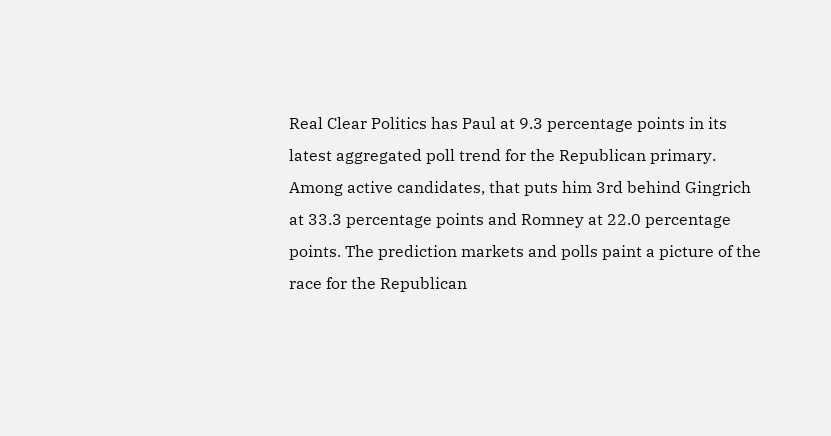Real Clear Politics has Paul at 9.3 percentage points in its latest aggregated poll trend for the Republican primary. Among active candidates, that puts him 3rd behind Gingrich at 33.3 percentage points and Romney at 22.0 percentage points. The prediction markets and polls paint a picture of the race for the Republican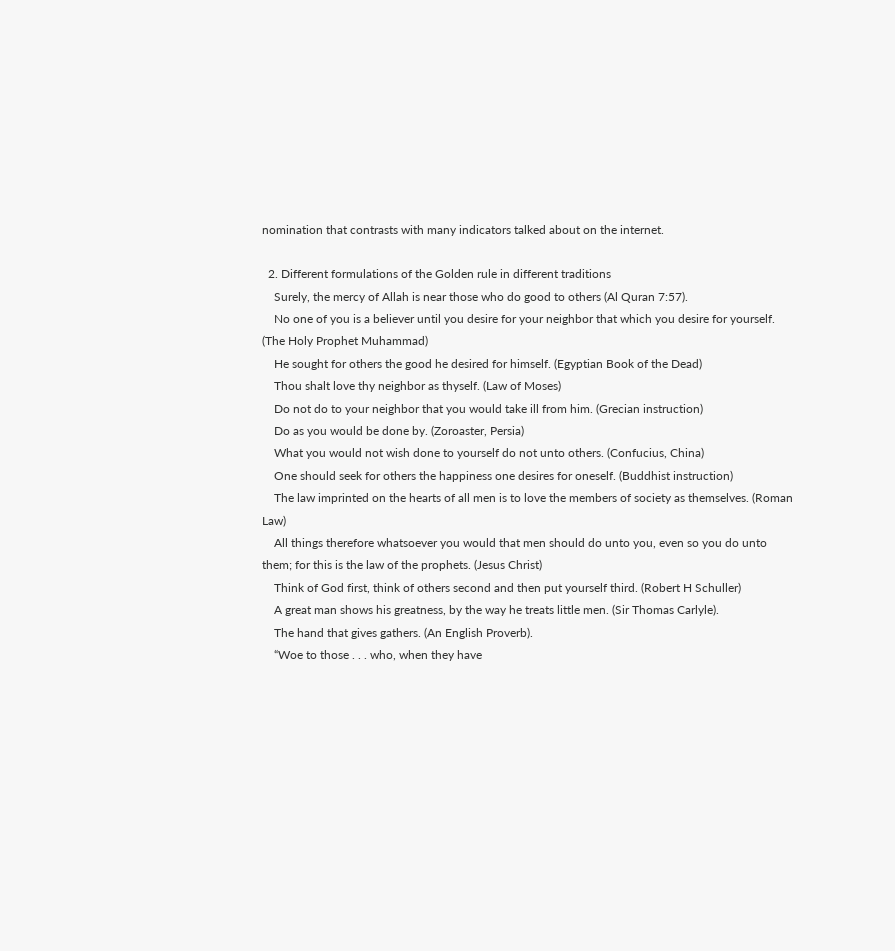nomination that contrasts with many indicators talked about on the internet.

  2. Different formulations of the Golden rule in different traditions
    Surely, the mercy of Allah is near those who do good to others (Al Quran 7:57).
    No one of you is a believer until you desire for your neighbor that which you desire for yourself. (The Holy Prophet Muhammad)
    He sought for others the good he desired for himself. (Egyptian Book of the Dead)
    Thou shalt love thy neighbor as thyself. (Law of Moses)
    Do not do to your neighbor that you would take ill from him. (Grecian instruction)
    Do as you would be done by. (Zoroaster, Persia)
    What you would not wish done to yourself do not unto others. (Confucius, China)
    One should seek for others the happiness one desires for oneself. (Buddhist instruction)
    The law imprinted on the hearts of all men is to love the members of society as themselves. (Roman Law)
    All things therefore whatsoever you would that men should do unto you, even so you do unto them; for this is the law of the prophets. (Jesus Christ)
    Think of God first, think of others second and then put yourself third. (Robert H Schuller)
    A great man shows his greatness, by the way he treats little men. (Sir Thomas Carlyle).
    The hand that gives gathers. (An English Proverb).
    “Woe to those . . . who, when they have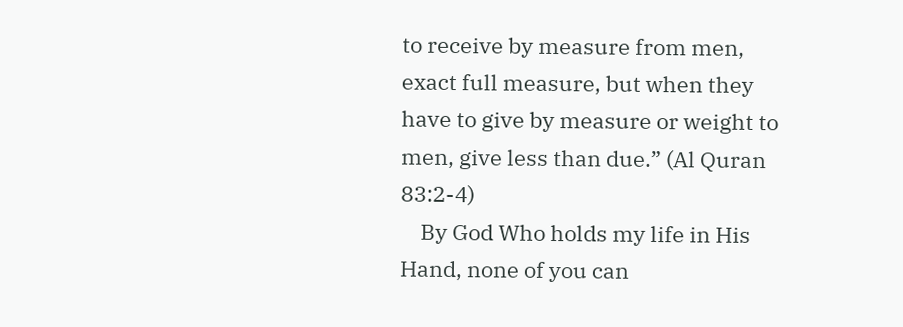to receive by measure from men, exact full measure, but when they have to give by measure or weight to men, give less than due.” (Al Quran 83:2-4)
    By God Who holds my life in His Hand, none of you can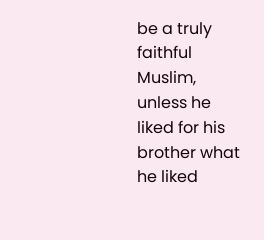be a truly faithful Muslim, unless he liked for his brother what he liked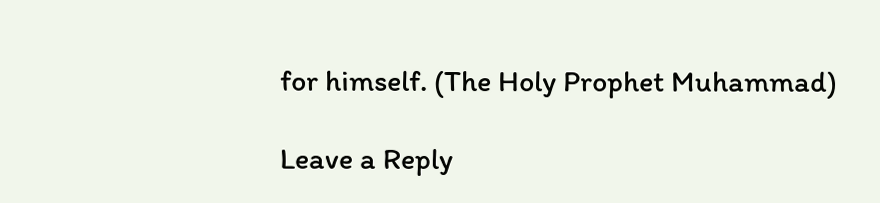for himself. (The Holy Prophet Muhammad)

Leave a Reply